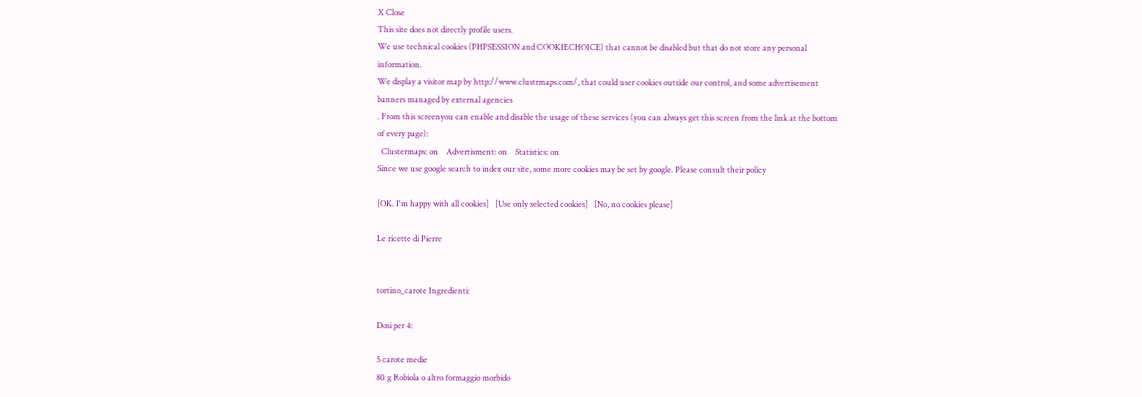X Close
This site does not directly profile users.
We use technical cookies (PHPSESSION and COOKIECHOICE) that cannot be disabled but that do not store any personal information.
We display a visitor map by http://www.clustrmaps.com/, that could user cookies outside our control, and some advertisement banners managed by external agencies
. From this screenyou can enable and disable the usage of these services (you can always get this screen from the link at the bottom of every page):
  Clustermaps: on    Advertisment: on    Statistics: on
Since we use google search to index our site, some more cookies may be set by google. Please consult their policy

[OK. I'm happy with all cookies]   [Use only selected cookies]   [No, no cookies please]

Le ricette di Pierre


tortino_carote Ingredienti:

Dosi per 4:

5 carote medie
80 g Robiola o altro formaggio morbido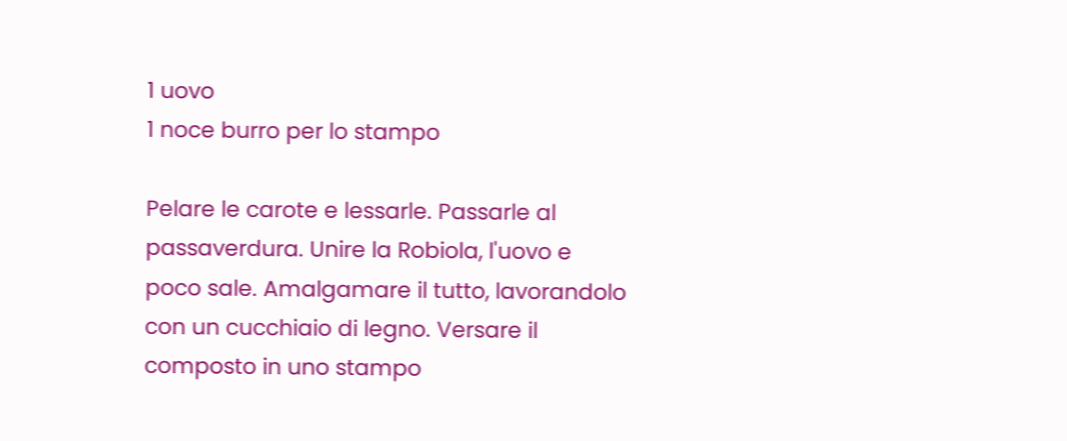1 uovo
1 noce burro per lo stampo

Pelare le carote e lessarle. Passarle al passaverdura. Unire la Robiola, l'uovo e poco sale. Amalgamare il tutto, lavorandolo con un cucchiaio di legno. Versare il composto in uno stampo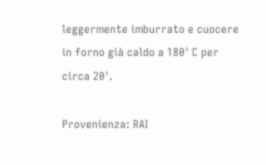leggermente imburrato e cuocere in forno già caldo a 180' C per circa 20'.

Provenienza: RAI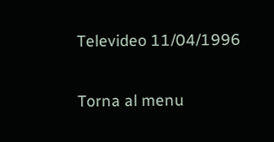Televideo 11/04/1996

Torna al menu